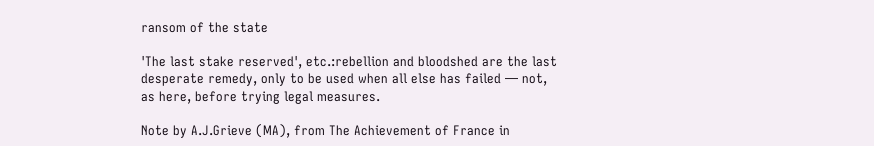ransom of the state

'The last stake reserved', etc.:rebellion and bloodshed are the last desperate remedy, only to be used when all else has failed — not, as here, before trying legal measures.

Note by A.J.Grieve (MA), from The Achievement of France in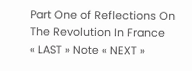Part One of Reflections On The Revolution In France
« LAST » Note « NEXT »